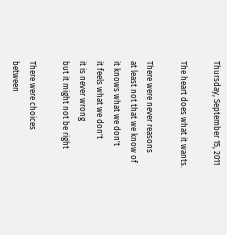Thursday, September 15, 2011

The heart does what it wants.

There were never reasons
at least not that we know of
it knows what we don't
it feels what we don't
it is never wrong
but it might not be right

There were choices
between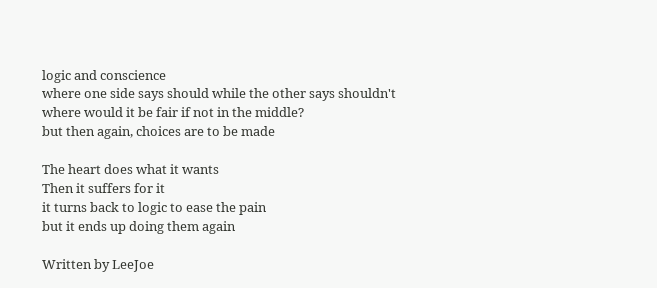logic and conscience
where one side says should while the other says shouldn't
where would it be fair if not in the middle?
but then again, choices are to be made

The heart does what it wants
Then it suffers for it
it turns back to logic to ease the pain
but it ends up doing them again

Written by LeeJoe